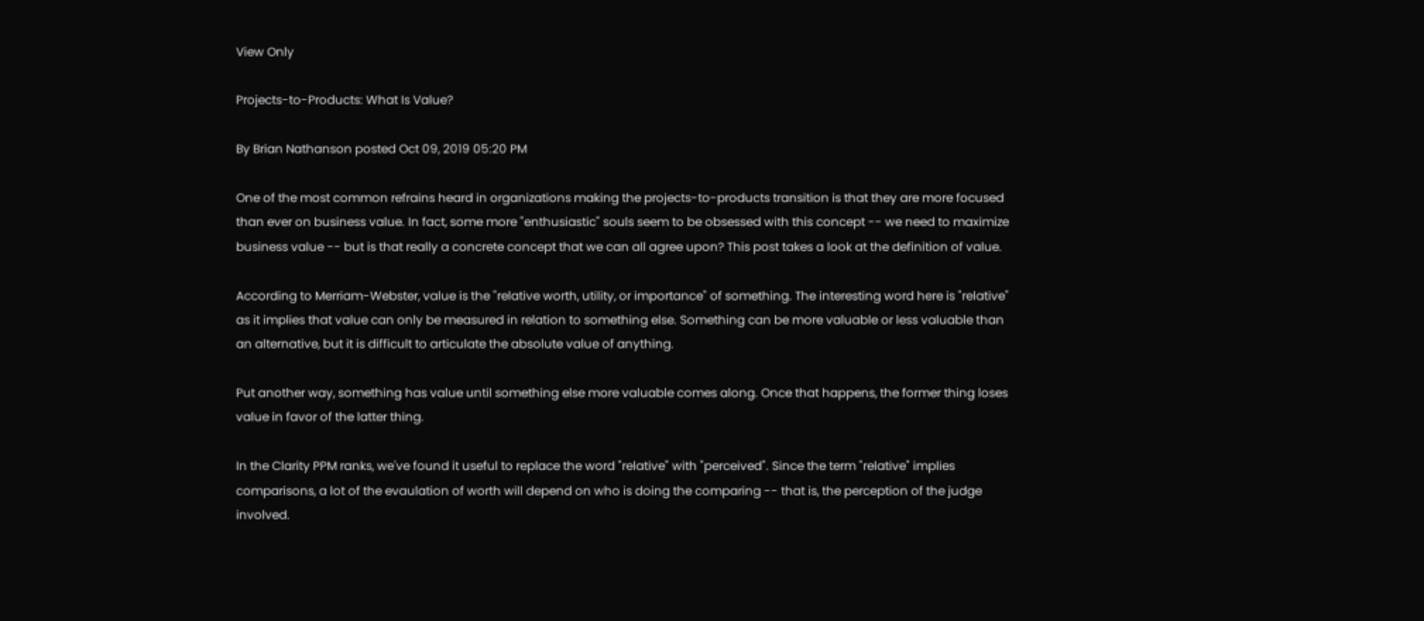View Only

Projects-to-Products: What Is Value?

By Brian Nathanson posted Oct 09, 2019 05:20 PM

One of the most common refrains heard in organizations making the projects-to-products transition is that they are more focused than ever on business value. In fact, some more "enthusiastic" souls seem to be obsessed with this concept -- we need to maximize business value -- but is that really a concrete concept that we can all agree upon? This post takes a look at the definition of value.

According to Merriam-Webster, value is the "relative worth, utility, or importance" of something. The interesting word here is "relative" as it implies that value can only be measured in relation to something else. Something can be more valuable or less valuable than an alternative, but it is difficult to articulate the absolute value of anything.

Put another way, something has value until something else more valuable comes along. Once that happens, the former thing loses value in favor of the latter thing.

In the Clarity PPM ranks, we've found it useful to replace the word "relative" with "perceived". Since the term "relative" implies comparisons, a lot of the evaulation of worth will depend on who is doing the comparing -- that is, the perception of the judge involved.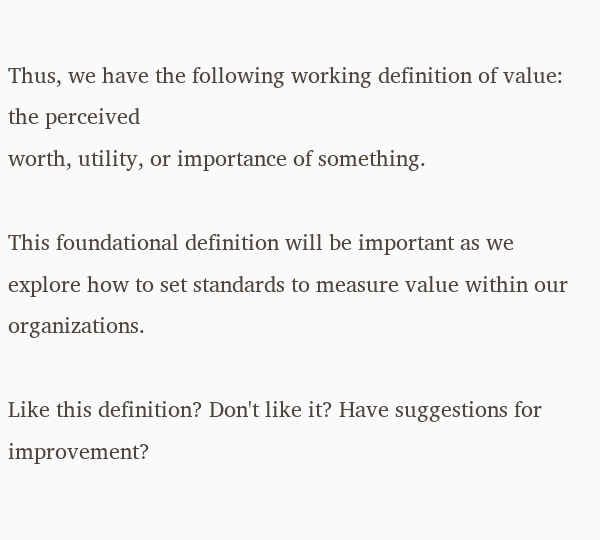Thus, we have the following working definition of value: the perceived
worth, utility, or importance of something.

This foundational definition will be important as we explore how to set standards to measure value within our organizations.

Like this definition? Don't like it? Have suggestions for improvement?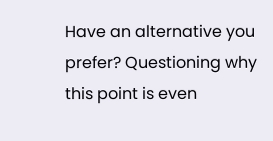Have an alternative you prefer? Questioning why this point is even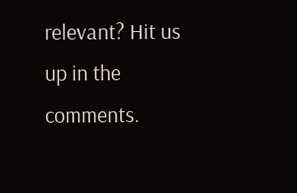relevant? Hit us up in the comments.